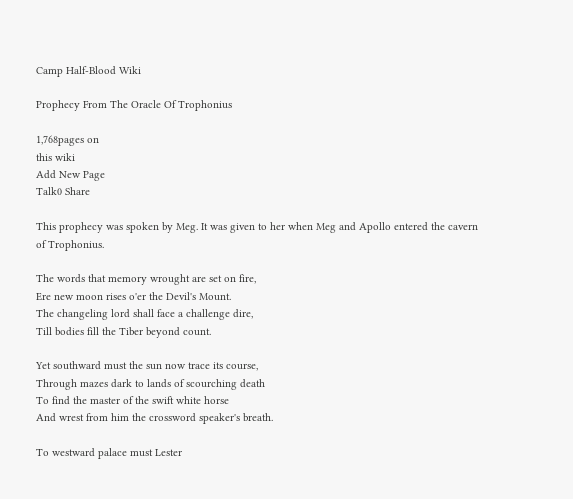Camp Half-Blood Wiki

Prophecy From The Oracle Of Trophonius

1,768pages on
this wiki
Add New Page
Talk0 Share

This prophecy was spoken by Meg. It was given to her when Meg and Apollo entered the cavern of Trophonius.

The words that memory wrought are set on fire,
Ere new moon rises o'er the Devil's Mount.
The changeling lord shall face a challenge dire,
Till bodies fill the Tiber beyond count.

Yet southward must the sun now trace its course,
Through mazes dark to lands of scourching death
To find the master of the swift white horse
And wrest from him the crossword speaker's breath.

To westward palace must Lester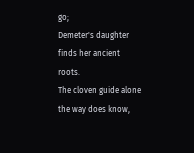go;
Demeter's daughter finds her ancient roots.
The cloven guide alone the way does know,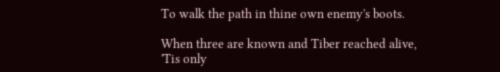To walk the path in thine own enemy's boots.

When three are known and Tiber reached alive,
'Tis only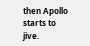then Apollo starts to jive.